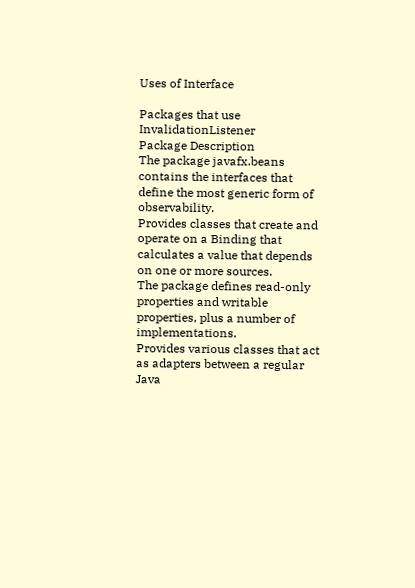Uses of Interface

Packages that use InvalidationListener
Package Description
The package javafx.beans contains the interfaces that define the most generic form of observability.
Provides classes that create and operate on a Binding that calculates a value that depends on one or more sources.
The package defines read-only properties and writable properties, plus a number of implementations.
Provides various classes that act as adapters between a regular Java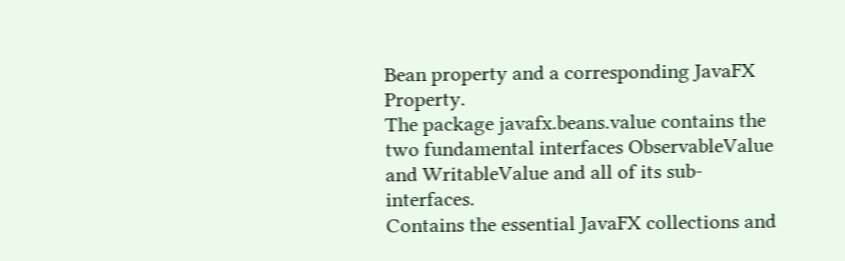Bean property and a corresponding JavaFX Property.
The package javafx.beans.value contains the two fundamental interfaces ObservableValue and WritableValue and all of its sub-interfaces.
Contains the essential JavaFX collections and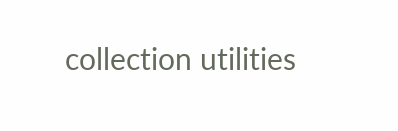collection utilities